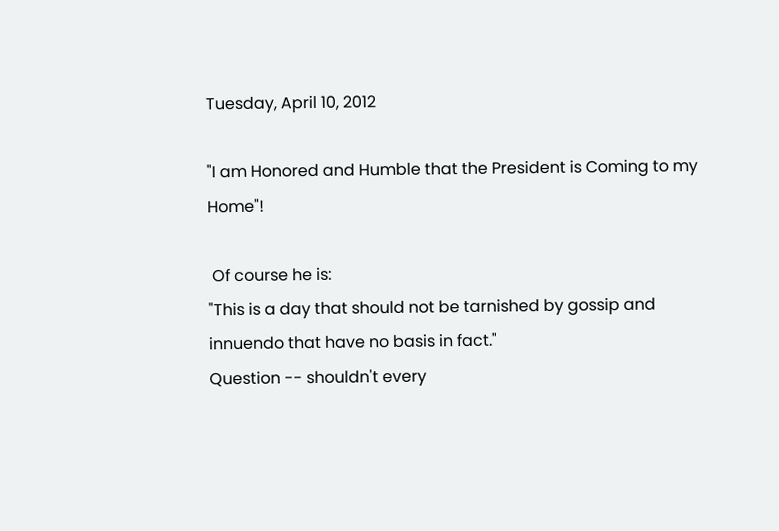Tuesday, April 10, 2012

"I am Honored and Humble that the President is Coming to my Home"!

 Of course he is:
"This is a day that should not be tarnished by gossip and innuendo that have no basis in fact."
Question -- shouldn't every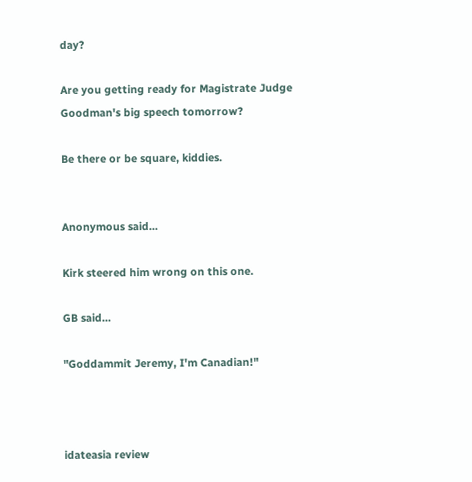day?

Are you getting ready for Magistrate Judge Goodman's big speech tomorrow?

Be there or be square, kiddies.


Anonymous said...

Kirk steered him wrong on this one.

GB said...

"Goddammit Jeremy, I'm Canadian!"



idateasia review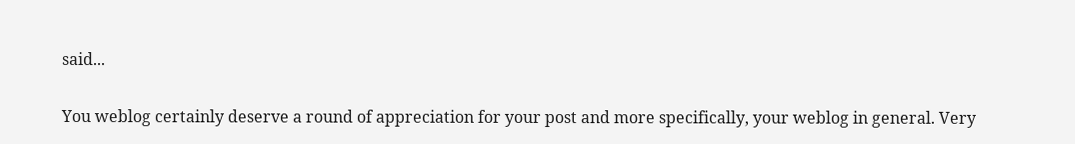said...

You weblog certainly deserve a round of appreciation for your post and more specifically, your weblog in general. Very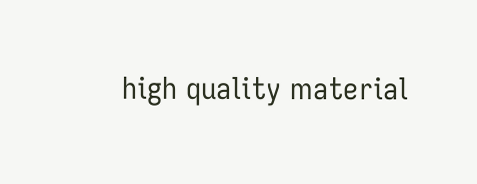high quality material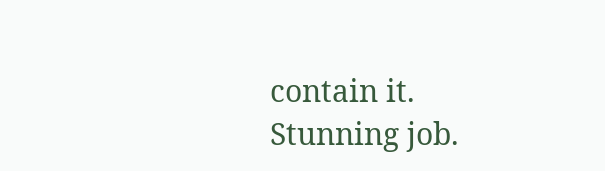contain it. Stunning job.